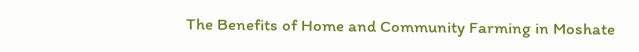The Benefits of Home and Community Farming in Moshate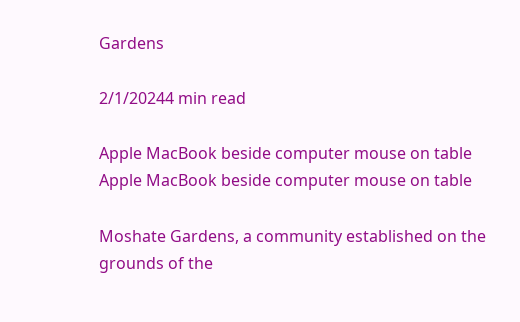Gardens

2/1/20244 min read

Apple MacBook beside computer mouse on table
Apple MacBook beside computer mouse on table

Moshate Gardens, a community established on the grounds of the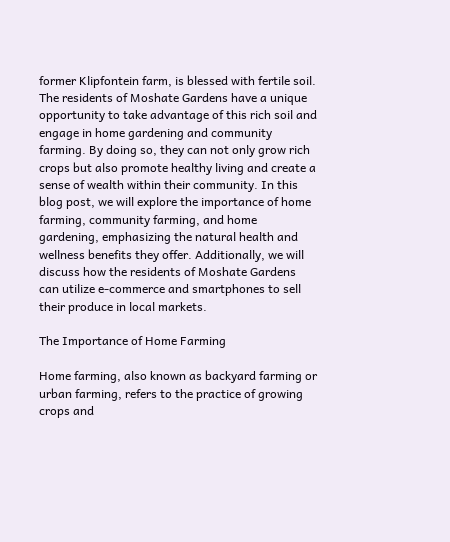former Klipfontein farm, is blessed with fertile soil. The residents of Moshate Gardens have a unique opportunity to take advantage of this rich soil and engage in home gardening and community farming. By doing so, they can not only grow rich crops but also promote healthy living and create a sense of wealth within their community. In this blog post, we will explore the importance of home farming, community farming, and home gardening, emphasizing the natural health and wellness benefits they offer. Additionally, we will discuss how the residents of Moshate Gardens can utilize e-commerce and smartphones to sell their produce in local markets.

The Importance of Home Farming

Home farming, also known as backyard farming or urban farming, refers to the practice of growing crops and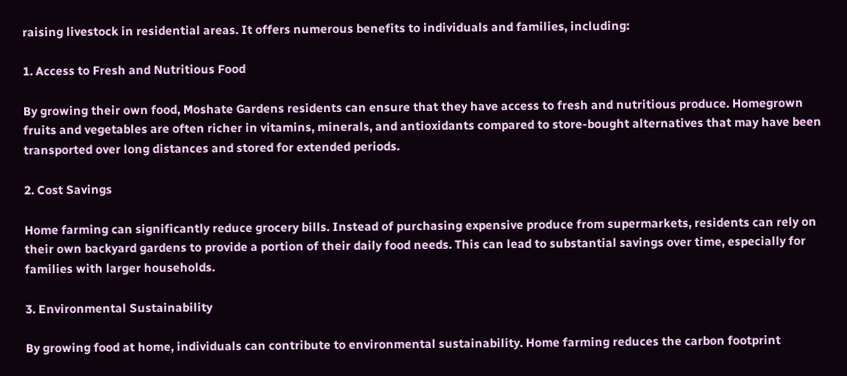raising livestock in residential areas. It offers numerous benefits to individuals and families, including:

1. Access to Fresh and Nutritious Food

By growing their own food, Moshate Gardens residents can ensure that they have access to fresh and nutritious produce. Homegrown fruits and vegetables are often richer in vitamins, minerals, and antioxidants compared to store-bought alternatives that may have been transported over long distances and stored for extended periods.

2. Cost Savings

Home farming can significantly reduce grocery bills. Instead of purchasing expensive produce from supermarkets, residents can rely on their own backyard gardens to provide a portion of their daily food needs. This can lead to substantial savings over time, especially for families with larger households.

3. Environmental Sustainability

By growing food at home, individuals can contribute to environmental sustainability. Home farming reduces the carbon footprint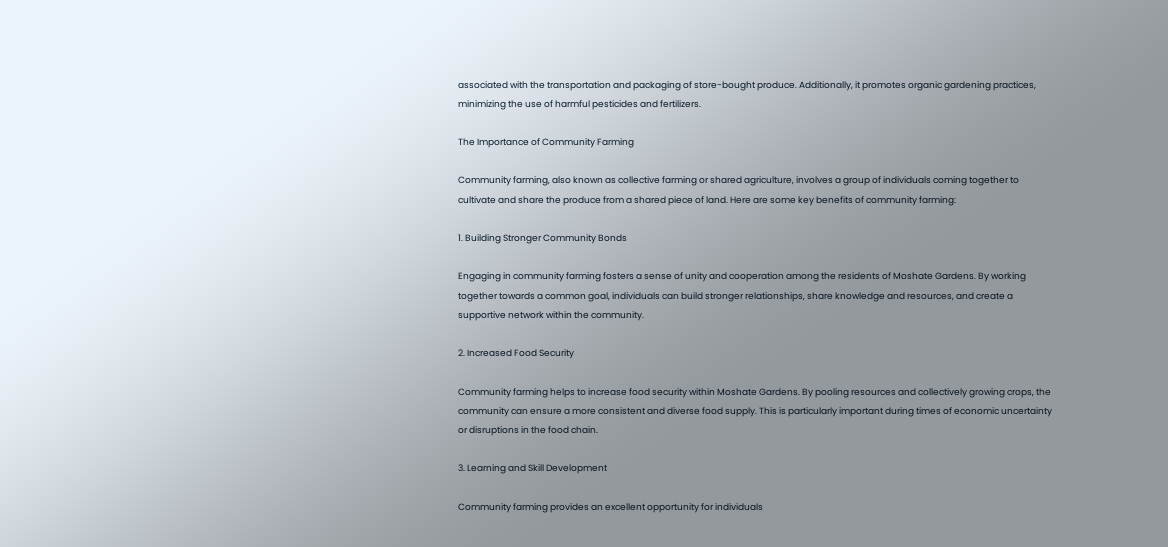associated with the transportation and packaging of store-bought produce. Additionally, it promotes organic gardening practices, minimizing the use of harmful pesticides and fertilizers.

The Importance of Community Farming

Community farming, also known as collective farming or shared agriculture, involves a group of individuals coming together to cultivate and share the produce from a shared piece of land. Here are some key benefits of community farming:

1. Building Stronger Community Bonds

Engaging in community farming fosters a sense of unity and cooperation among the residents of Moshate Gardens. By working together towards a common goal, individuals can build stronger relationships, share knowledge and resources, and create a supportive network within the community.

2. Increased Food Security

Community farming helps to increase food security within Moshate Gardens. By pooling resources and collectively growing crops, the community can ensure a more consistent and diverse food supply. This is particularly important during times of economic uncertainty or disruptions in the food chain.

3. Learning and Skill Development

Community farming provides an excellent opportunity for individuals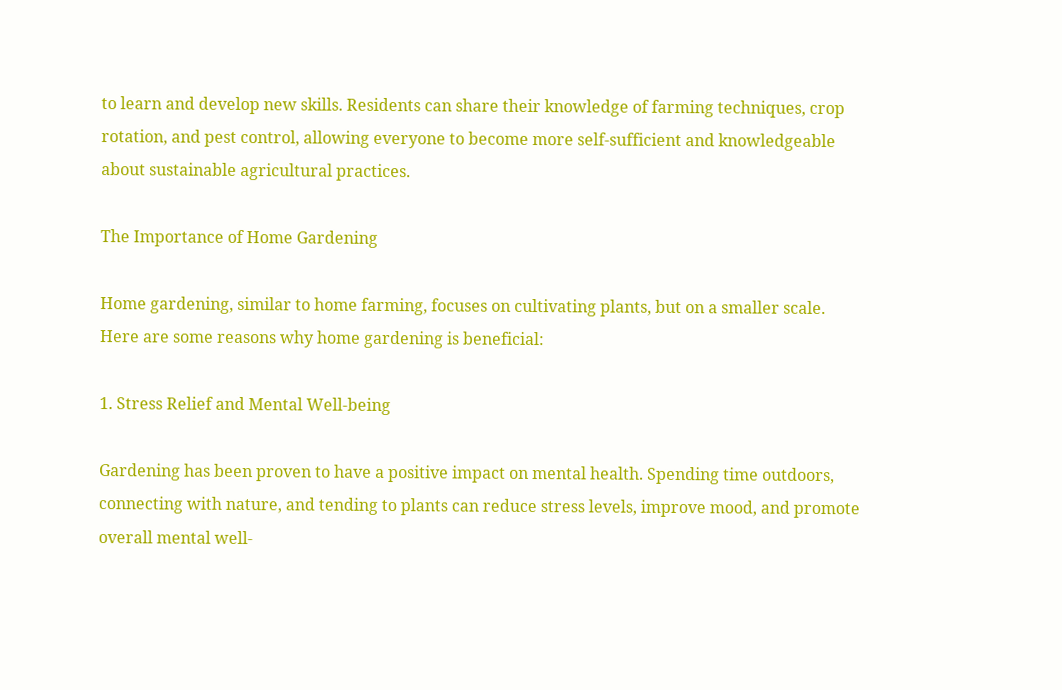to learn and develop new skills. Residents can share their knowledge of farming techniques, crop rotation, and pest control, allowing everyone to become more self-sufficient and knowledgeable about sustainable agricultural practices.

The Importance of Home Gardening

Home gardening, similar to home farming, focuses on cultivating plants, but on a smaller scale. Here are some reasons why home gardening is beneficial:

1. Stress Relief and Mental Well-being

Gardening has been proven to have a positive impact on mental health. Spending time outdoors, connecting with nature, and tending to plants can reduce stress levels, improve mood, and promote overall mental well-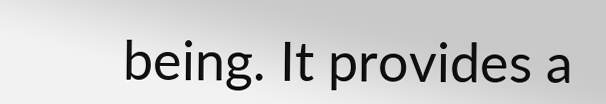being. It provides a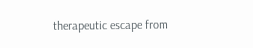therapeutic escape from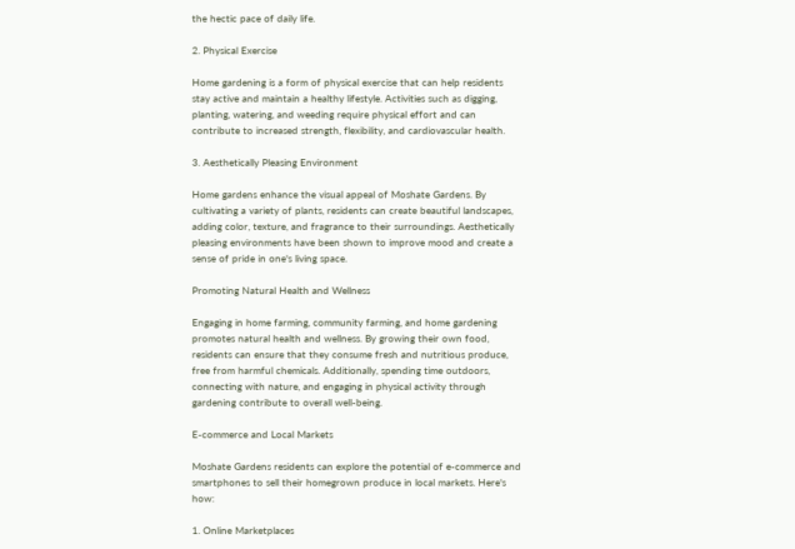the hectic pace of daily life.

2. Physical Exercise

Home gardening is a form of physical exercise that can help residents stay active and maintain a healthy lifestyle. Activities such as digging, planting, watering, and weeding require physical effort and can contribute to increased strength, flexibility, and cardiovascular health.

3. Aesthetically Pleasing Environment

Home gardens enhance the visual appeal of Moshate Gardens. By cultivating a variety of plants, residents can create beautiful landscapes, adding color, texture, and fragrance to their surroundings. Aesthetically pleasing environments have been shown to improve mood and create a sense of pride in one's living space.

Promoting Natural Health and Wellness

Engaging in home farming, community farming, and home gardening promotes natural health and wellness. By growing their own food, residents can ensure that they consume fresh and nutritious produce, free from harmful chemicals. Additionally, spending time outdoors, connecting with nature, and engaging in physical activity through gardening contribute to overall well-being.

E-commerce and Local Markets

Moshate Gardens residents can explore the potential of e-commerce and smartphones to sell their homegrown produce in local markets. Here's how:

1. Online Marketplaces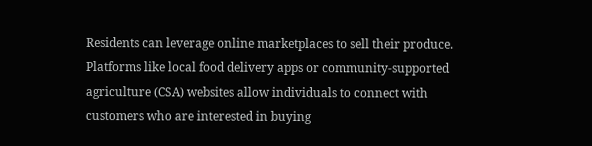Residents can leverage online marketplaces to sell their produce. Platforms like local food delivery apps or community-supported agriculture (CSA) websites allow individuals to connect with customers who are interested in buying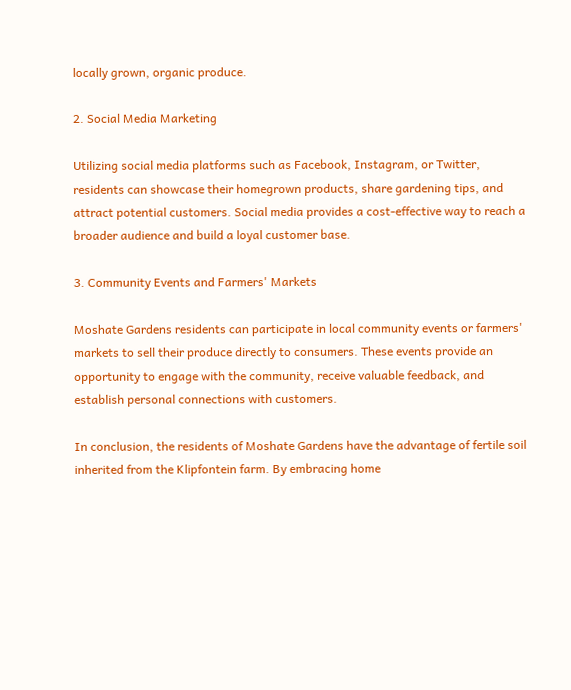locally grown, organic produce.

2. Social Media Marketing

Utilizing social media platforms such as Facebook, Instagram, or Twitter, residents can showcase their homegrown products, share gardening tips, and attract potential customers. Social media provides a cost-effective way to reach a broader audience and build a loyal customer base.

3. Community Events and Farmers' Markets

Moshate Gardens residents can participate in local community events or farmers' markets to sell their produce directly to consumers. These events provide an opportunity to engage with the community, receive valuable feedback, and establish personal connections with customers.

In conclusion, the residents of Moshate Gardens have the advantage of fertile soil inherited from the Klipfontein farm. By embracing home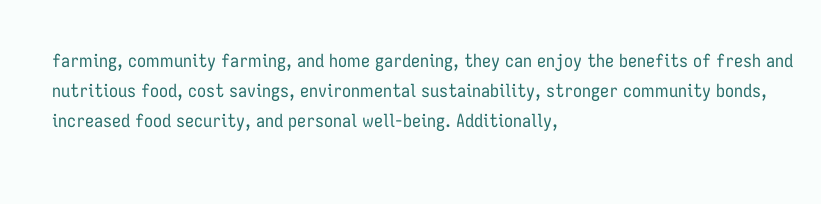farming, community farming, and home gardening, they can enjoy the benefits of fresh and nutritious food, cost savings, environmental sustainability, stronger community bonds, increased food security, and personal well-being. Additionally,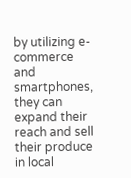by utilizing e-commerce and smartphones, they can expand their reach and sell their produce in local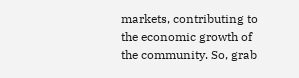markets, contributing to the economic growth of the community. So, grab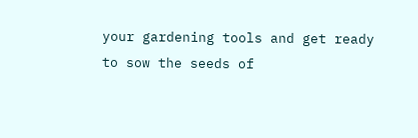your gardening tools and get ready to sow the seeds of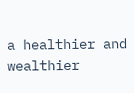a healthier and wealthier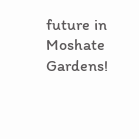future in Moshate Gardens!